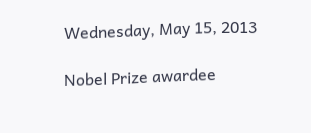Wednesday, May 15, 2013

Nobel Prize awardee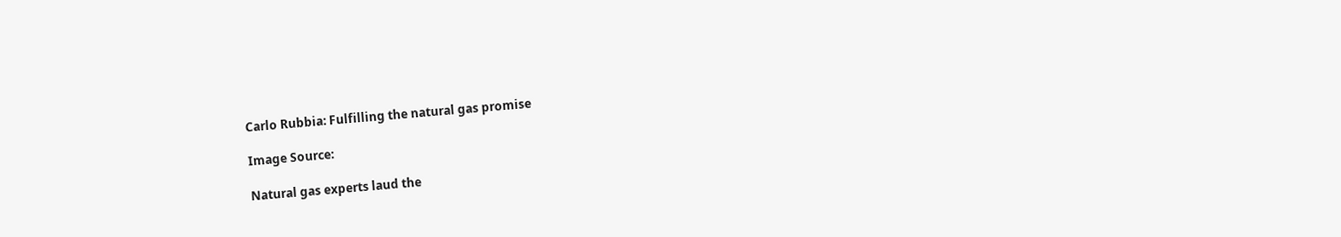Carlo Rubbia: Fulfilling the natural gas promise

Image Source:

Natural gas experts laud the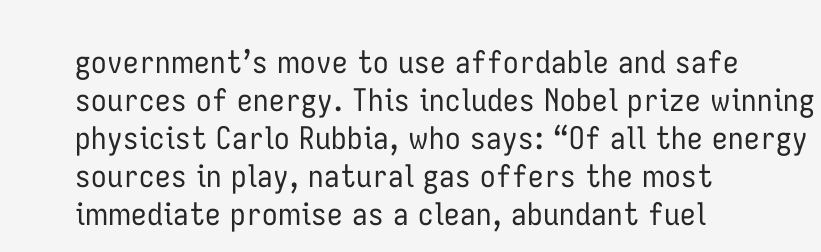government’s move to use affordable and safe sources of energy. This includes Nobel prize winning physicist Carlo Rubbia, who says: “Of all the energy sources in play, natural gas offers the most immediate promise as a clean, abundant fuel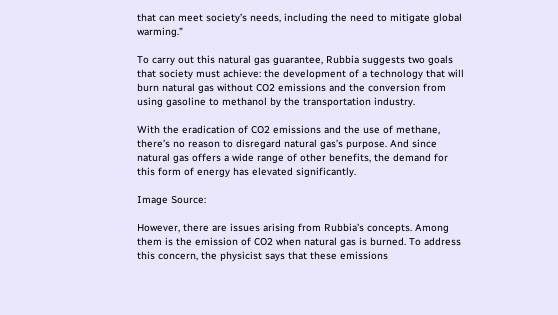that can meet society’s needs, including the need to mitigate global warming.”

To carry out this natural gas guarantee, Rubbia suggests two goals that society must achieve: the development of a technology that will burn natural gas without CO2 emissions and the conversion from using gasoline to methanol by the transportation industry.

With the eradication of CO2 emissions and the use of methane, there’s no reason to disregard natural gas’s purpose. And since natural gas offers a wide range of other benefits, the demand for this form of energy has elevated significantly.

Image Source:

However, there are issues arising from Rubbia’s concepts. Among them is the emission of CO2 when natural gas is burned. To address this concern, the physicist says that these emissions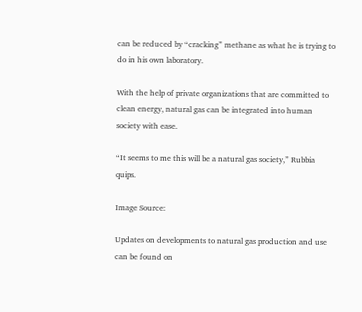can be reduced by “cracking” methane as what he is trying to do in his own laboratory.

With the help of private organizations that are committed to clean energy, natural gas can be integrated into human society with ease.

“It seems to me this will be a natural gas society,” Rubbia quips.

Image Source:

Updates on developments to natural gas production and use can be found on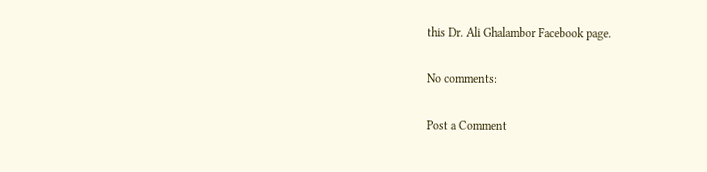this Dr. Ali Ghalambor Facebook page.

No comments:

Post a Comment